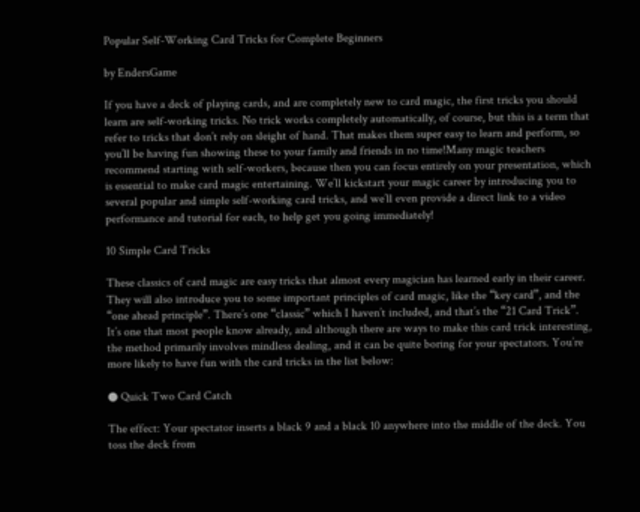Popular Self-Working Card Tricks for Complete Beginners

by EndersGame

If you have a deck of playing cards, and are completely new to card magic, the first tricks you should learn are self-working tricks. No trick works completely automatically, of course, but this is a term that refer to tricks that don’t rely on sleight of hand. That makes them super easy to learn and perform, so you’ll be having fun showing these to your family and friends in no time!Many magic teachers recommend starting with self-workers, because then you can focus entirely on your presentation, which is essential to make card magic entertaining. We’ll kickstart your magic career by introducing you to several popular and simple self-working card tricks, and we’ll even provide a direct link to a video performance and tutorial for each, to help get you going immediately!

10 Simple Card Tricks

These classics of card magic are easy tricks that almost every magician has learned early in their career. They will also introduce you to some important principles of card magic, like the “key card”, and the “one ahead principle”. There’s one “classic” which I haven’t included, and that’s the “21 Card Trick”. It’s one that most people know already, and although there are ways to make this card trick interesting, the method primarily involves mindless dealing, and it can be quite boring for your spectators. You’re more likely to have fun with the card tricks in the list below:

● Quick Two Card Catch

The effect: Your spectator inserts a black 9 and a black 10 anywhere into the middle of the deck. You toss the deck from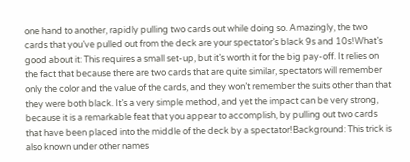one hand to another, rapidly pulling two cards out while doing so. Amazingly, the two cards that you’ve pulled out from the deck are your spectator’s black 9s and 10s!What’s good about it: This requires a small set-up, but it’s worth it for the big pay-off. It relies on the fact that because there are two cards that are quite similar, spectators will remember only the color and the value of the cards, and they won’t remember the suits other than that they were both black. It’s a very simple method, and yet the impact can be very strong, because it is a remarkable feat that you appear to accomplish, by pulling out two cards that have been placed into the middle of the deck by a spectator!Background: This trick is also known under other names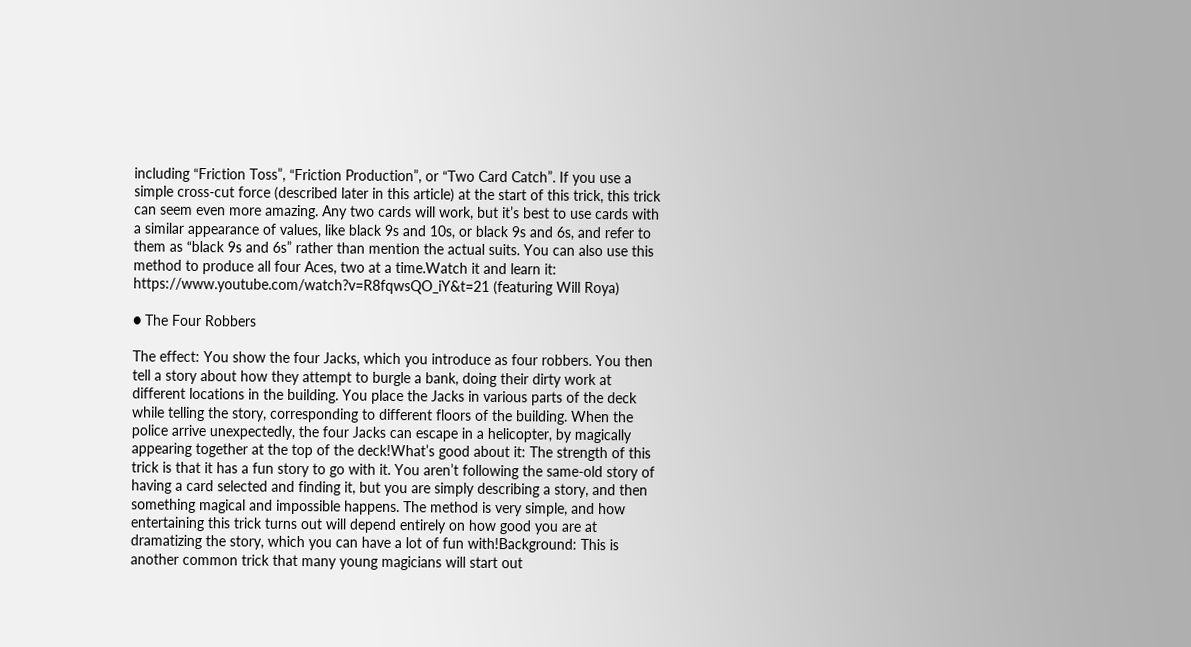including “Friction Toss”, “Friction Production”, or “Two Card Catch”. If you use a simple cross-cut force (described later in this article) at the start of this trick, this trick can seem even more amazing. Any two cards will work, but it’s best to use cards with a similar appearance of values, like black 9s and 10s, or black 9s and 6s, and refer to them as “black 9s and 6s” rather than mention the actual suits. You can also use this method to produce all four Aces, two at a time.Watch it and learn it: https://www.youtube.com/watch?v=R8fqwsQO_iY&t=21 (featuring Will Roya)

● The Four Robbers

The effect: You show the four Jacks, which you introduce as four robbers. You then tell a story about how they attempt to burgle a bank, doing their dirty work at different locations in the building. You place the Jacks in various parts of the deck while telling the story, corresponding to different floors of the building. When the police arrive unexpectedly, the four Jacks can escape in a helicopter, by magically appearing together at the top of the deck!What’s good about it: The strength of this trick is that it has a fun story to go with it. You aren’t following the same-old story of having a card selected and finding it, but you are simply describing a story, and then something magical and impossible happens. The method is very simple, and how entertaining this trick turns out will depend entirely on how good you are at dramatizing the story, which you can have a lot of fun with!Background: This is another common trick that many young magicians will start out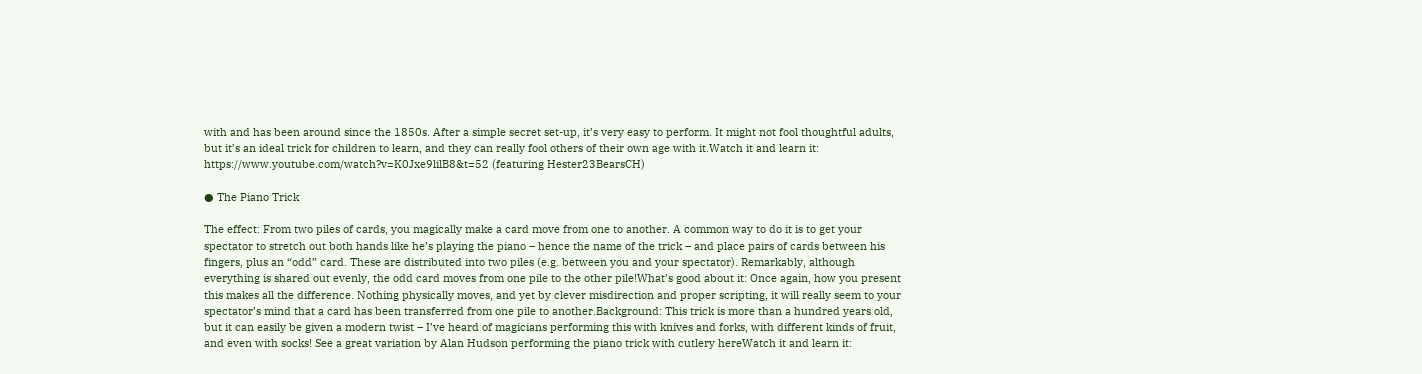with and has been around since the 1850s. After a simple secret set-up, it’s very easy to perform. It might not fool thoughtful adults, but it’s an ideal trick for children to learn, and they can really fool others of their own age with it.Watch it and learn it: https://www.youtube.com/watch?v=K0Jxe9lilB8&t=52 (featuring Hester23BearsCH)

● The Piano Trick

The effect: From two piles of cards, you magically make a card move from one to another. A common way to do it is to get your spectator to stretch out both hands like he’s playing the piano – hence the name of the trick – and place pairs of cards between his fingers, plus an “odd” card. These are distributed into two piles (e.g. between you and your spectator). Remarkably, although everything is shared out evenly, the odd card moves from one pile to the other pile!What’s good about it: Once again, how you present this makes all the difference. Nothing physically moves, and yet by clever misdirection and proper scripting, it will really seem to your spectator’s mind that a card has been transferred from one pile to another.Background: This trick is more than a hundred years old, but it can easily be given a modern twist – I’ve heard of magicians performing this with knives and forks, with different kinds of fruit, and even with socks! See a great variation by Alan Hudson performing the piano trick with cutlery hereWatch it and learn it: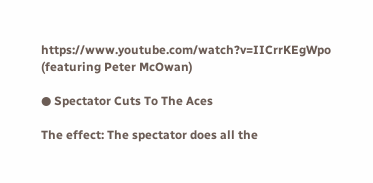https://www.youtube.com/watch?v=IICrrKEgWpo (featuring Peter McOwan)

● Spectator Cuts To The Aces

The effect: The spectator does all the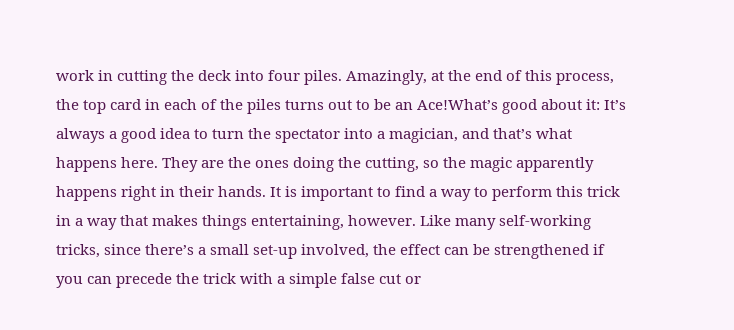work in cutting the deck into four piles. Amazingly, at the end of this process, the top card in each of the piles turns out to be an Ace!What’s good about it: It’s always a good idea to turn the spectator into a magician, and that’s what happens here. They are the ones doing the cutting, so the magic apparently happens right in their hands. It is important to find a way to perform this trick in a way that makes things entertaining, however. Like many self-working tricks, since there’s a small set-up involved, the effect can be strengthened if you can precede the trick with a simple false cut or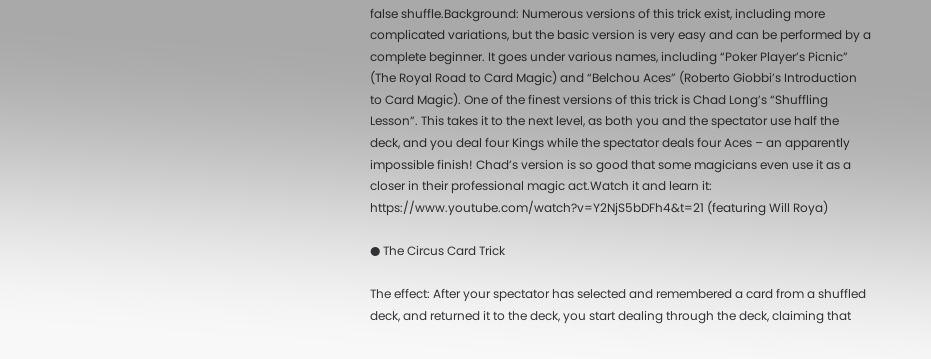false shuffle.Background: Numerous versions of this trick exist, including more complicated variations, but the basic version is very easy and can be performed by a complete beginner. It goes under various names, including “Poker Player’s Picnic” (The Royal Road to Card Magic) and “Belchou Aces” (Roberto Giobbi’s Introduction to Card Magic). One of the finest versions of this trick is Chad Long’s “Shuffling Lesson”. This takes it to the next level, as both you and the spectator use half the deck, and you deal four Kings while the spectator deals four Aces – an apparently impossible finish! Chad’s version is so good that some magicians even use it as a closer in their professional magic act.Watch it and learn it: https://www.youtube.com/watch?v=Y2NjS5bDFh4&t=21 (featuring Will Roya)

● The Circus Card Trick

The effect: After your spectator has selected and remembered a card from a shuffled deck, and returned it to the deck, you start dealing through the deck, claiming that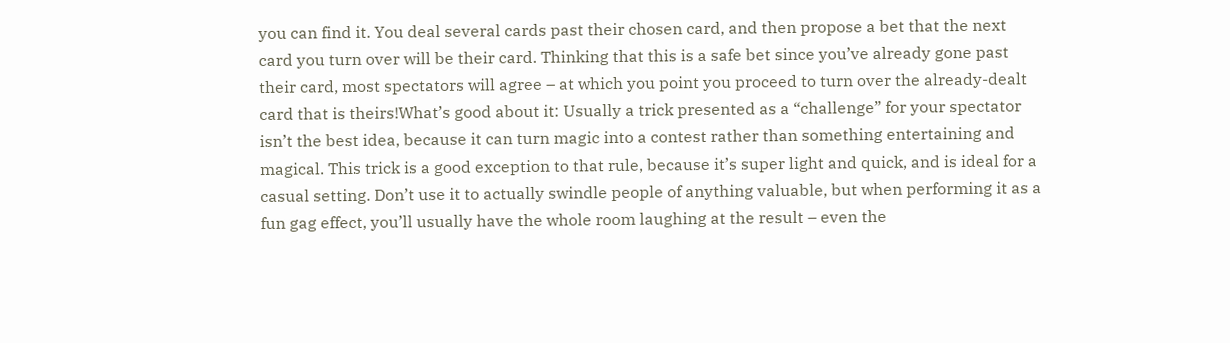you can find it. You deal several cards past their chosen card, and then propose a bet that the next card you turn over will be their card. Thinking that this is a safe bet since you’ve already gone past their card, most spectators will agree – at which you point you proceed to turn over the already-dealt card that is theirs!What’s good about it: Usually a trick presented as a “challenge” for your spectator isn’t the best idea, because it can turn magic into a contest rather than something entertaining and magical. This trick is a good exception to that rule, because it’s super light and quick, and is ideal for a casual setting. Don’t use it to actually swindle people of anything valuable, but when performing it as a fun gag effect, you’ll usually have the whole room laughing at the result – even the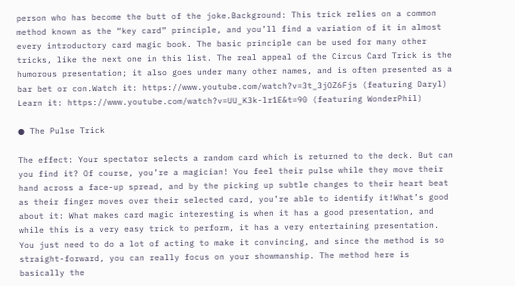person who has become the butt of the joke.Background: This trick relies on a common method known as the “key card” principle, and you’ll find a variation of it in almost every introductory card magic book. The basic principle can be used for many other tricks, like the next one in this list. The real appeal of the Circus Card Trick is the humorous presentation; it also goes under many other names, and is often presented as a bar bet or con.Watch it: https://www.youtube.com/watch?v=3t_3jOZ6Fjs (featuring Daryl)
Learn it: https://www.youtube.com/watch?v=UU_K3k-lr1E&t=90 (featuring WonderPhil)

● The Pulse Trick

The effect: Your spectator selects a random card which is returned to the deck. But can you find it? Of course, you’re a magician! You feel their pulse while they move their hand across a face-up spread, and by the picking up subtle changes to their heart beat as their finger moves over their selected card, you’re able to identify it!What’s good about it: What makes card magic interesting is when it has a good presentation, and while this is a very easy trick to perform, it has a very entertaining presentation. You just need to do a lot of acting to make it convincing, and since the method is so straight-forward, you can really focus on your showmanship. The method here is basically the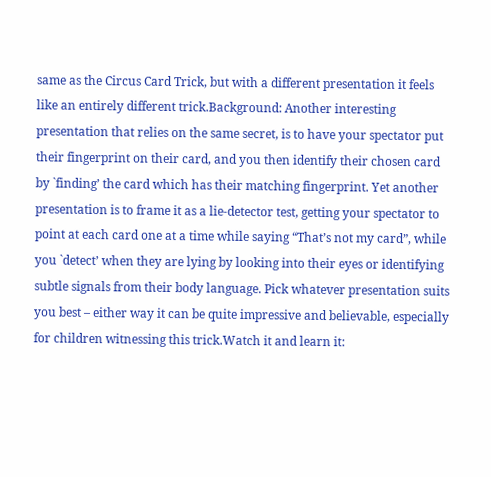same as the Circus Card Trick, but with a different presentation it feels like an entirely different trick.Background: Another interesting presentation that relies on the same secret, is to have your spectator put their fingerprint on their card, and you then identify their chosen card by `finding’ the card which has their matching fingerprint. Yet another presentation is to frame it as a lie-detector test, getting your spectator to point at each card one at a time while saying “That’s not my card”, while you `detect’ when they are lying by looking into their eyes or identifying subtle signals from their body language. Pick whatever presentation suits you best – either way it can be quite impressive and believable, especially for children witnessing this trick.Watch it and learn it: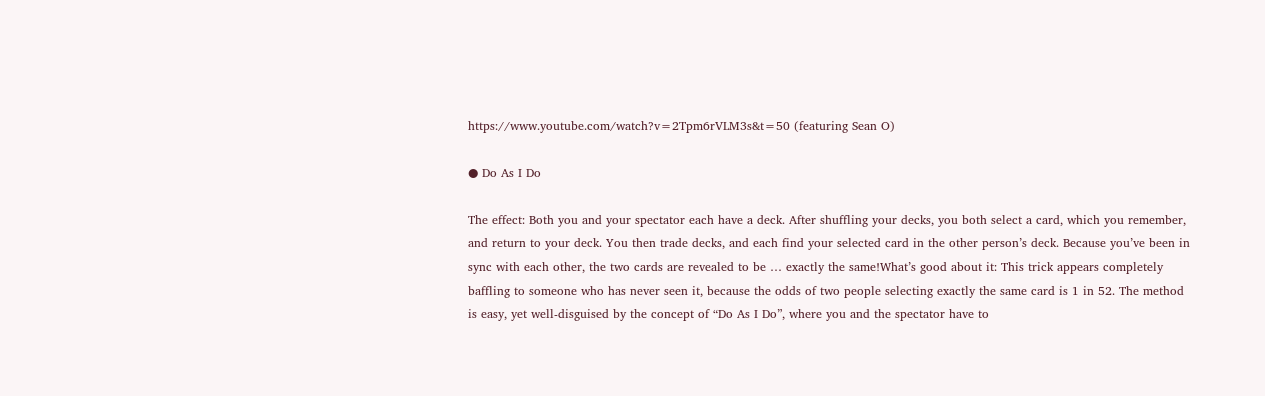https://www.youtube.com/watch?v=2Tpm6rVLM3s&t=50 (featuring Sean O)

● Do As I Do

The effect: Both you and your spectator each have a deck. After shuffling your decks, you both select a card, which you remember, and return to your deck. You then trade decks, and each find your selected card in the other person’s deck. Because you’ve been in sync with each other, the two cards are revealed to be … exactly the same!What’s good about it: This trick appears completely baffling to someone who has never seen it, because the odds of two people selecting exactly the same card is 1 in 52. The method is easy, yet well-disguised by the concept of “Do As I Do”, where you and the spectator have to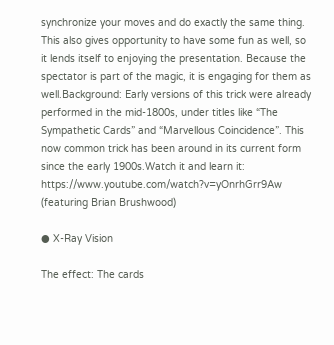synchronize your moves and do exactly the same thing. This also gives opportunity to have some fun as well, so it lends itself to enjoying the presentation. Because the spectator is part of the magic, it is engaging for them as well.Background: Early versions of this trick were already performed in the mid-1800s, under titles like “The Sympathetic Cards” and “Marvellous Coincidence”. This now common trick has been around in its current form since the early 1900s.Watch it and learn it: https://www.youtube.com/watch?v=yOnrhGrr9Aw (featuring Brian Brushwood)

● X-Ray Vision

The effect: The cards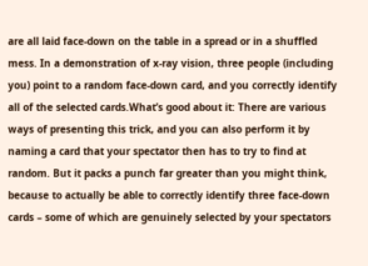are all laid face-down on the table in a spread or in a shuffled mess. In a demonstration of x-ray vision, three people (including you) point to a random face-down card, and you correctly identify all of the selected cards.What’s good about it: There are various ways of presenting this trick, and you can also perform it by naming a card that your spectator then has to try to find at random. But it packs a punch far greater than you might think, because to actually be able to correctly identify three face-down cards – some of which are genuinely selected by your spectators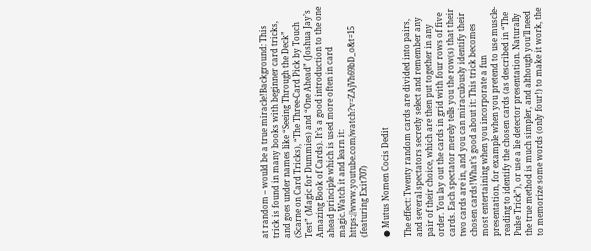at random – would be a true miracle!Background: This trick is found in many books with beginner card tricks, and goes under names like “Seeing Through the Deck” (Scarne on Card Tricks), “The Three-Card Pick by Touch Test” (Magic for Dummies) and “One Ahead” (Joshua Jay’s Amazing Book of Cards). It’s a good introduction to the one ahead principle which is used more often in card magic.Watch it and learn it: https://www.youtube.com/watch?v=ZAjVh69bD_o&t=15 (featuring Exit707)

● Mutus Nomen Cocis Dedit

The effect: Twenty random cards are divided into pairs, and several spectators secretly select and remember any pair of their choice, which are then put together in any order. You lay out the cards in grid with four rows of five cards. Each spectator merely tells you the row(s) that their two cards are in, and you can miraculously identify their chosen cards!What’s good about it: This trick becomes most entertaining when you incorporate a fun presentation, for example when you pretend to use muscle-reading to identify the chosen cards (as described in “The Pulse Trick”), or use a lie detector presentation. Naturally the true method is much simpler, and although you’ll need to memorize some words (only four!) to make it work, the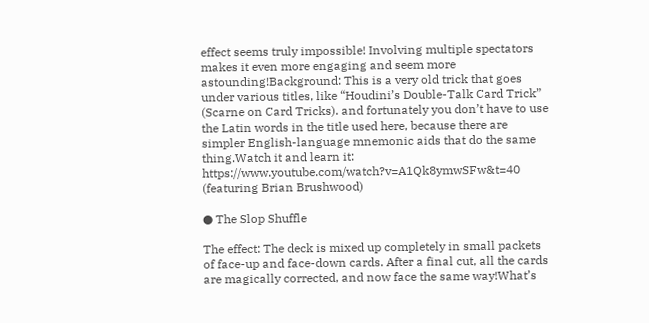effect seems truly impossible! Involving multiple spectators makes it even more engaging and seem more astounding!Background: This is a very old trick that goes under various titles, like “Houdini’s Double-Talk Card Trick” (Scarne on Card Tricks). and fortunately you don’t have to use the Latin words in the title used here, because there are simpler English-language mnemonic aids that do the same thing.Watch it and learn it: https://www.youtube.com/watch?v=A1Qk8ymwSFw&t=40 (featuring Brian Brushwood)

● The Slop Shuffle

The effect: The deck is mixed up completely in small packets of face-up and face-down cards. After a final cut, all the cards are magically corrected, and now face the same way!What’s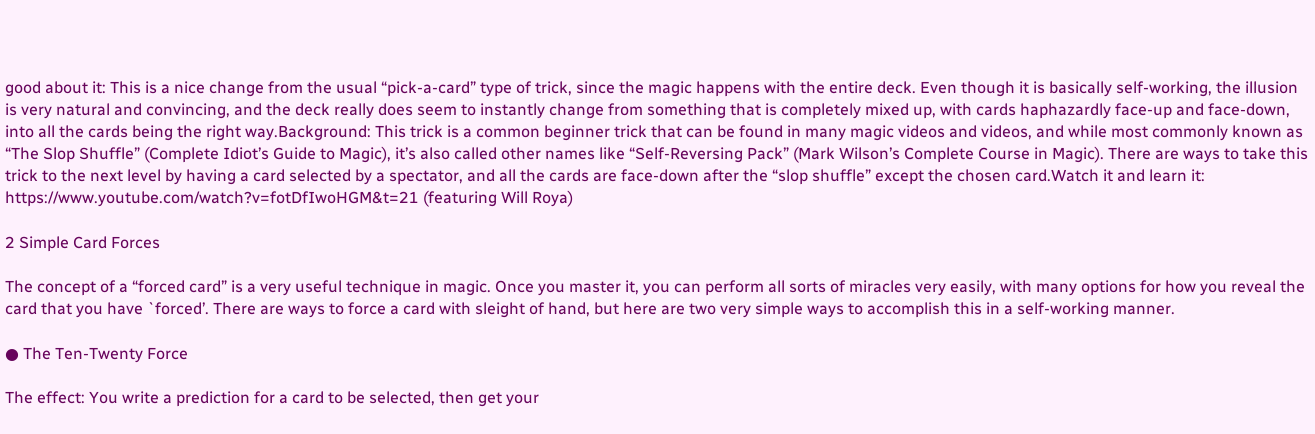good about it: This is a nice change from the usual “pick-a-card” type of trick, since the magic happens with the entire deck. Even though it is basically self-working, the illusion is very natural and convincing, and the deck really does seem to instantly change from something that is completely mixed up, with cards haphazardly face-up and face-down, into all the cards being the right way.Background: This trick is a common beginner trick that can be found in many magic videos and videos, and while most commonly known as “The Slop Shuffle” (Complete Idiot’s Guide to Magic), it’s also called other names like “Self-Reversing Pack” (Mark Wilson’s Complete Course in Magic). There are ways to take this trick to the next level by having a card selected by a spectator, and all the cards are face-down after the “slop shuffle” except the chosen card.Watch it and learn it: https://www.youtube.com/watch?v=fotDfIwoHGM&t=21 (featuring Will Roya)

2 Simple Card Forces

The concept of a “forced card” is a very useful technique in magic. Once you master it, you can perform all sorts of miracles very easily, with many options for how you reveal the card that you have `forced’. There are ways to force a card with sleight of hand, but here are two very simple ways to accomplish this in a self-working manner.

● The Ten-Twenty Force

The effect: You write a prediction for a card to be selected, then get your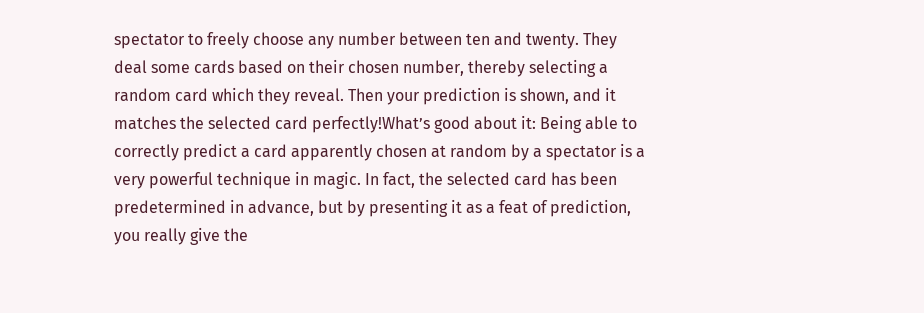spectator to freely choose any number between ten and twenty. They deal some cards based on their chosen number, thereby selecting a random card which they reveal. Then your prediction is shown, and it matches the selected card perfectly!What’s good about it: Being able to correctly predict a card apparently chosen at random by a spectator is a very powerful technique in magic. In fact, the selected card has been predetermined in advance, but by presenting it as a feat of prediction, you really give the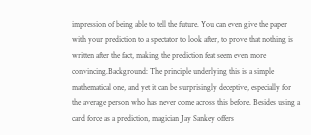impression of being able to tell the future. You can even give the paper with your prediction to a spectator to look after, to prove that nothing is written after the fact, making the prediction feat seem even more convincing.Background: The principle underlying this is a simple mathematical one, and yet it can be surprisingly deceptive, especially for the average person who has never come across this before. Besides using a card force as a prediction, magician Jay Sankey offers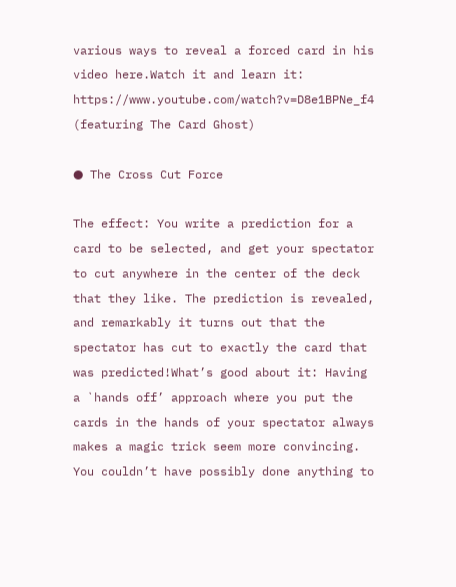various ways to reveal a forced card in his video here.Watch it and learn it: https://www.youtube.com/watch?v=D8e1BPNe_f4 (featuring The Card Ghost)

● The Cross Cut Force

The effect: You write a prediction for a card to be selected, and get your spectator to cut anywhere in the center of the deck that they like. The prediction is revealed, and remarkably it turns out that the spectator has cut to exactly the card that was predicted!What’s good about it: Having a `hands off’ approach where you put the cards in the hands of your spectator always makes a magic trick seem more convincing. You couldn’t have possibly done anything to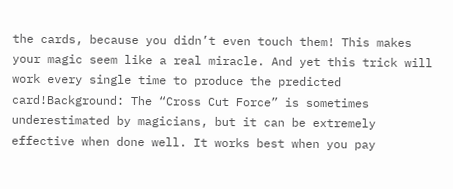the cards, because you didn’t even touch them! This makes your magic seem like a real miracle. And yet this trick will work every single time to produce the predicted card!Background: The “Cross Cut Force” is sometimes underestimated by magicians, but it can be extremely effective when done well. It works best when you pay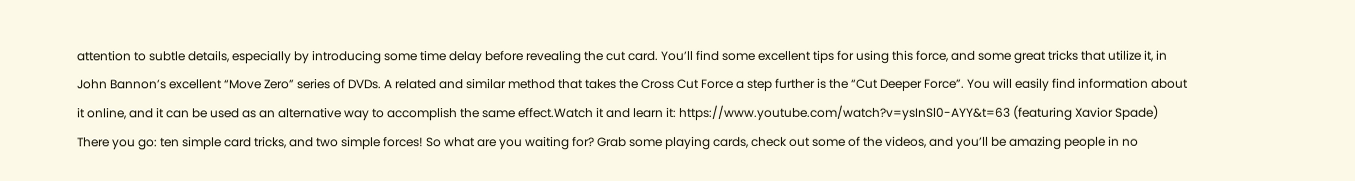attention to subtle details, especially by introducing some time delay before revealing the cut card. You’ll find some excellent tips for using this force, and some great tricks that utilize it, in John Bannon’s excellent “Move Zero” series of DVDs. A related and similar method that takes the Cross Cut Force a step further is the “Cut Deeper Force”. You will easily find information about it online, and it can be used as an alternative way to accomplish the same effect.Watch it and learn it: https://www.youtube.com/watch?v=ysInSl0-AYY&t=63 (featuring Xavior Spade)
There you go: ten simple card tricks, and two simple forces! So what are you waiting for? Grab some playing cards, check out some of the videos, and you’ll be amazing people in no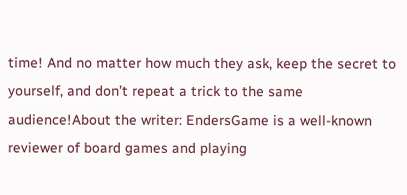time! And no matter how much they ask, keep the secret to yourself, and don’t repeat a trick to the same audience!About the writer: EndersGame is a well-known reviewer of board games and playing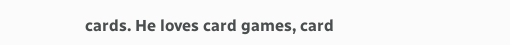cards. He loves card games, card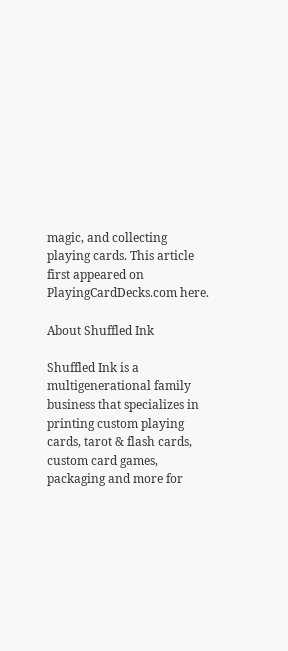magic, and collecting playing cards. This article first appeared on PlayingCardDecks.com here.

About Shuffled Ink

Shuffled Ink is a multigenerational family business that specializes in printing custom playing cards, tarot & flash cards, custom card games, packaging and more for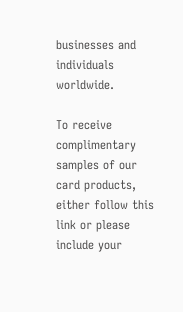businesses and individuals worldwide.

To receive complimentary samples of our card products, either follow this link or please include your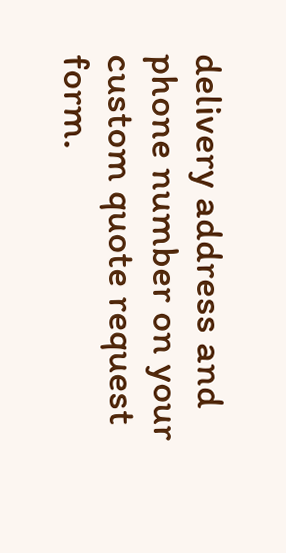delivery address and phone number on your custom quote request form.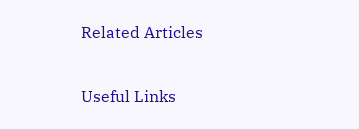Related Articles

Useful Links